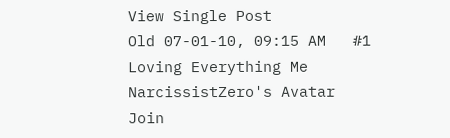View Single Post
Old 07-01-10, 09:15 AM   #1
Loving Everything Me
NarcissistZero's Avatar
Join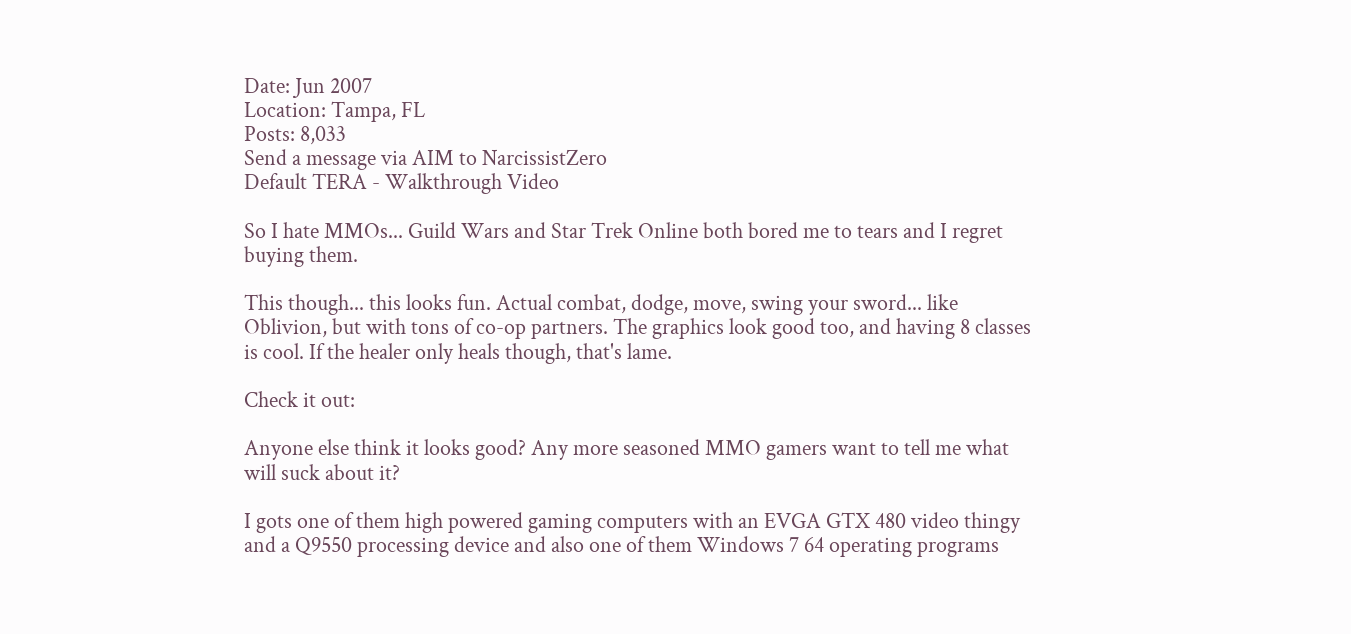Date: Jun 2007
Location: Tampa, FL
Posts: 8,033
Send a message via AIM to NarcissistZero
Default TERA - Walkthrough Video

So I hate MMOs... Guild Wars and Star Trek Online both bored me to tears and I regret buying them.

This though... this looks fun. Actual combat, dodge, move, swing your sword... like Oblivion, but with tons of co-op partners. The graphics look good too, and having 8 classes is cool. If the healer only heals though, that's lame.

Check it out:

Anyone else think it looks good? Any more seasoned MMO gamers want to tell me what will suck about it?

I gots one of them high powered gaming computers with an EVGA GTX 480 video thingy and a Q9550 processing device and also one of them Windows 7 64 operating programs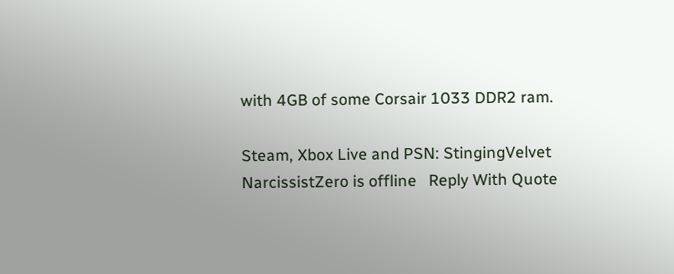with 4GB of some Corsair 1033 DDR2 ram.

Steam, Xbox Live and PSN: StingingVelvet
NarcissistZero is offline   Reply With Quote